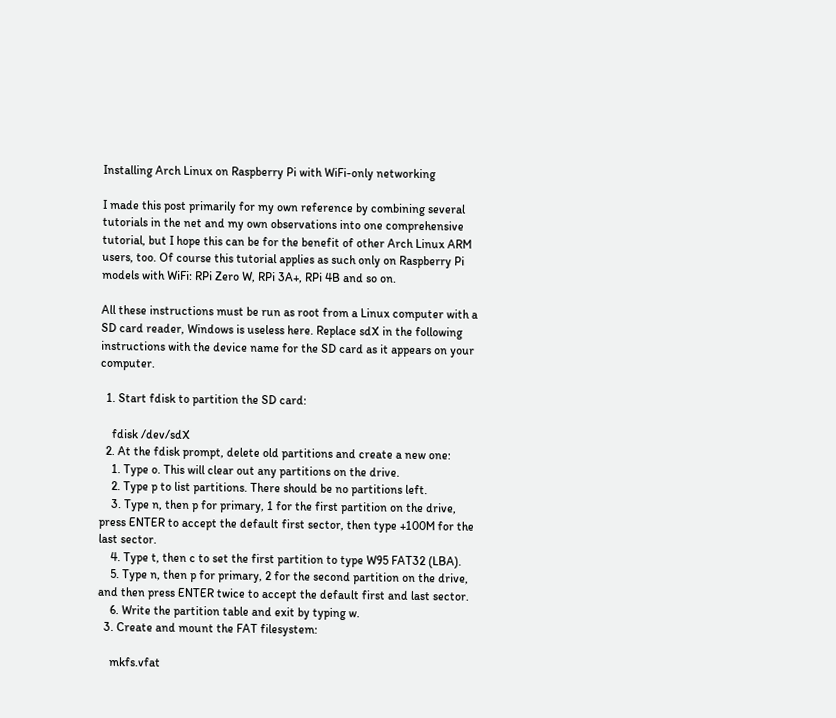Installing Arch Linux on Raspberry Pi with WiFi-only networking

I made this post primarily for my own reference by combining several tutorials in the net and my own observations into one comprehensive tutorial, but I hope this can be for the benefit of other Arch Linux ARM users, too. Of course this tutorial applies as such only on Raspberry Pi models with WiFi: RPi Zero W, RPi 3A+, RPi 4B and so on.

All these instructions must be run as root from a Linux computer with a SD card reader, Windows is useless here. Replace sdX in the following instructions with the device name for the SD card as it appears on your computer.

  1. Start fdisk to partition the SD card:

    fdisk /dev/sdX
  2. At the fdisk prompt, delete old partitions and create a new one:
    1. Type o. This will clear out any partitions on the drive.
    2. Type p to list partitions. There should be no partitions left.
    3. Type n, then p for primary, 1 for the first partition on the drive, press ENTER to accept the default first sector, then type +100M for the last sector.
    4. Type t, then c to set the first partition to type W95 FAT32 (LBA).
    5. Type n, then p for primary, 2 for the second partition on the drive, and then press ENTER twice to accept the default first and last sector.
    6. Write the partition table and exit by typing w.
  3. Create and mount the FAT filesystem:

    mkfs.vfat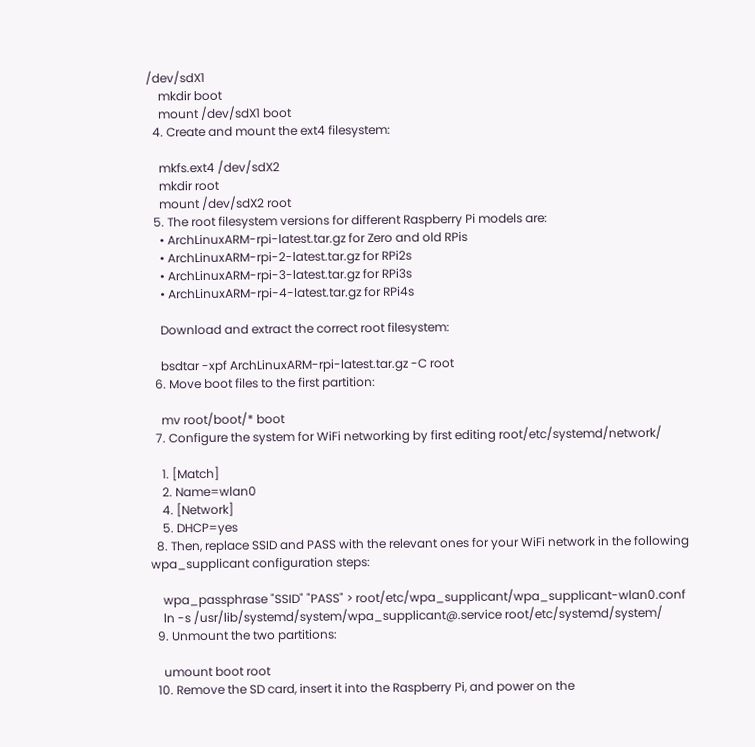/dev/sdX1
    mkdir boot
    mount /dev/sdX1 boot
  4. Create and mount the ext4 filesystem:

    mkfs.ext4 /dev/sdX2
    mkdir root
    mount /dev/sdX2 root
  5. The root filesystem versions for different Raspberry Pi models are:
    • ArchLinuxARM-rpi-latest.tar.gz for Zero and old RPis
    • ArchLinuxARM-rpi-2-latest.tar.gz for RPi2s
    • ArchLinuxARM-rpi-3-latest.tar.gz for RPi3s
    • ArchLinuxARM-rpi-4-latest.tar.gz for RPi4s

    Download and extract the correct root filesystem:

    bsdtar -xpf ArchLinuxARM-rpi-latest.tar.gz -C root
  6. Move boot files to the first partition:

    mv root/boot/* boot
  7. Configure the system for WiFi networking by first editing root/etc/systemd/network/

    1. [Match]
    2. Name=wlan0
    4. [Network]
    5. DHCP=yes
  8. Then, replace SSID and PASS with the relevant ones for your WiFi network in the following wpa_supplicant configuration steps:

    wpa_passphrase "SSID" "PASS" > root/etc/wpa_supplicant/wpa_supplicant-wlan0.conf
    ln -s /usr/lib/systemd/system/wpa_supplicant@.service root/etc/systemd/system/
  9. Unmount the two partitions:

    umount boot root
  10. Remove the SD card, insert it into the Raspberry Pi, and power on the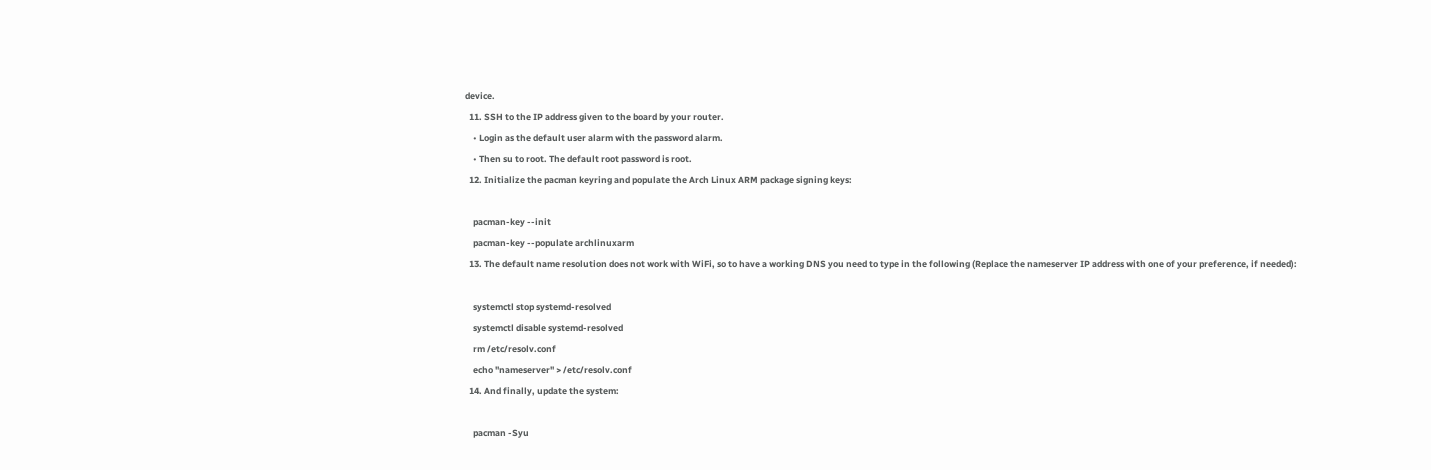device.
  11. SSH to the IP address given to the board by your router.
    • Login as the default user alarm with the password alarm.
    • Then su to root. The default root password is root.
  12. Initialize the pacman keyring and populate the Arch Linux ARM package signing keys:

    pacman-key --init
    pacman-key --populate archlinuxarm
  13. The default name resolution does not work with WiFi, so to have a working DNS you need to type in the following (Replace the nameserver IP address with one of your preference, if needed):

    systemctl stop systemd-resolved
    systemctl disable systemd-resolved
    rm /etc/resolv.conf
    echo "nameserver" > /etc/resolv.conf
  14. And finally, update the system:

    pacman -Syu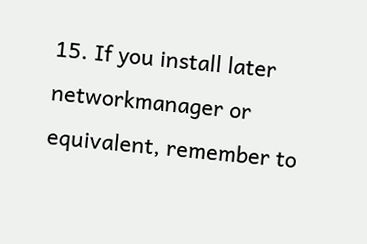15. If you install later networkmanager or equivalent, remember to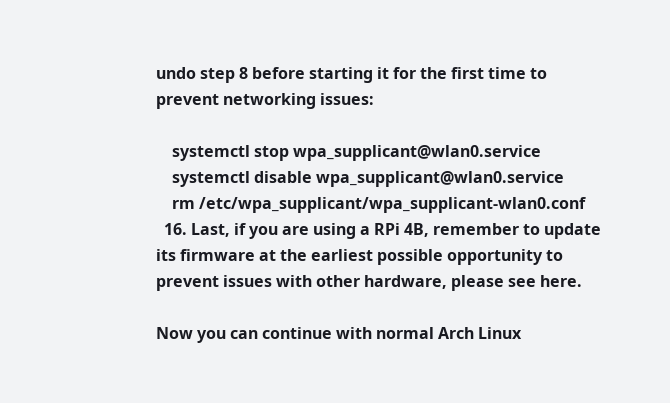undo step 8 before starting it for the first time to prevent networking issues:

    systemctl stop wpa_supplicant@wlan0.service
    systemctl disable wpa_supplicant@wlan0.service
    rm /etc/wpa_supplicant/wpa_supplicant-wlan0.conf
  16. Last, if you are using a RPi 4B, remember to update its firmware at the earliest possible opportunity to prevent issues with other hardware, please see here.

Now you can continue with normal Arch Linux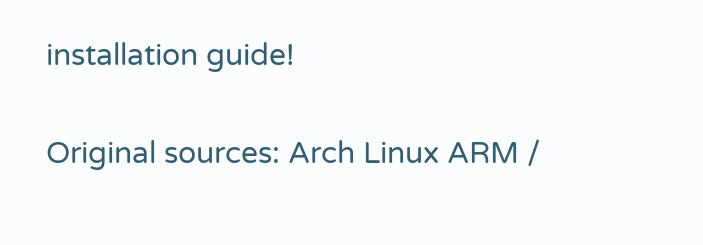installation guide!

Original sources: Arch Linux ARM /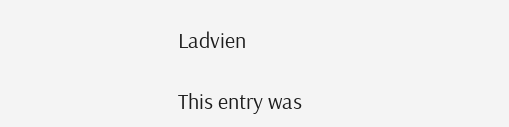Ladvien

This entry was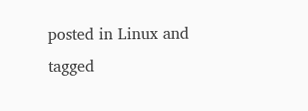posted in Linux and tagged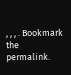, , , . Bookmark the permalink.